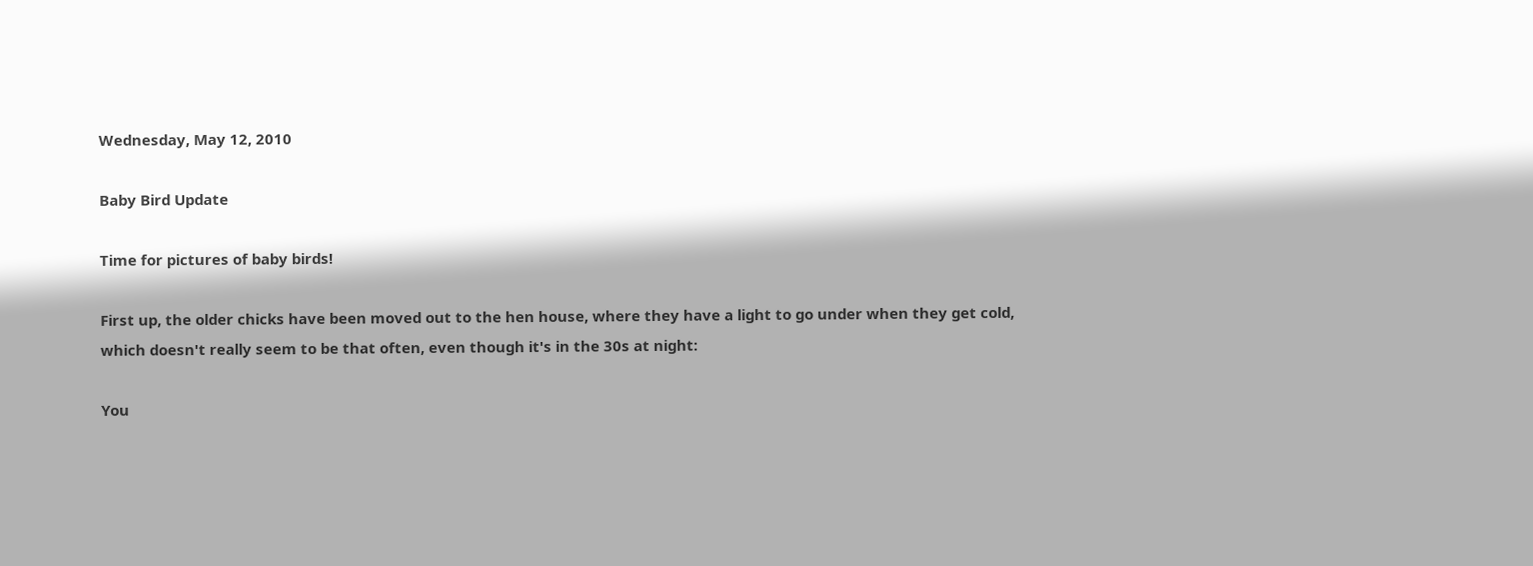Wednesday, May 12, 2010

Baby Bird Update

Time for pictures of baby birds!

First up, the older chicks have been moved out to the hen house, where they have a light to go under when they get cold, which doesn't really seem to be that often, even though it's in the 30s at night:

You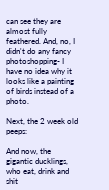can see they are almost fully feathered. And, no, I didn't do any fancy photoshopping- I have no idea why it looks like a painting of birds instead of a photo.

Next, the 2 week old peeps:

And now, the gigantic ducklings, who eat, drink and shit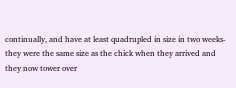continually, and have at least quadrupled in size in two weeks- they were the same size as the chick when they arrived and they now tower over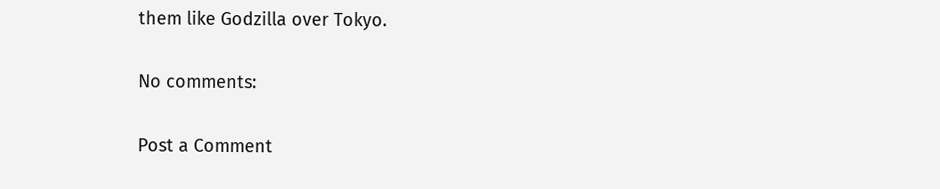them like Godzilla over Tokyo.

No comments:

Post a Comment